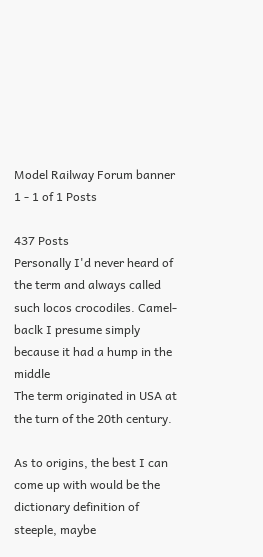Model Railway Forum banner
1 - 1 of 1 Posts

437 Posts
Personally I'd never heard of the term and always called such locos crocodiles. Camel-baclk I presume simply because it had a hump in the middle
The term originated in USA at the turn of the 20th century.

As to origins, the best I can come up with would be the dictionary definition of steeple, maybe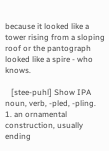because it looked like a tower rising from a sloping roof or the pantograph looked like a spire - who knows.

   [stee-puhl] Show IPA noun, verb, -pled, -pling.
1. an ornamental construction, usually ending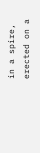in a spire, erected on a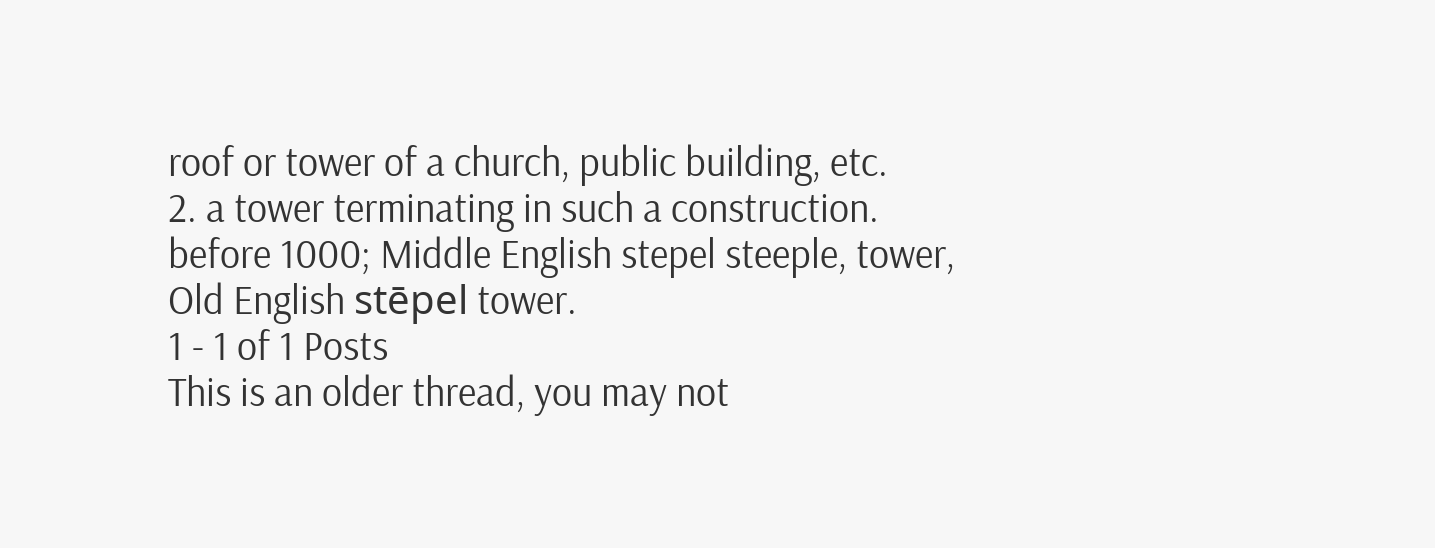roof or tower of a church, public building, etc.
2. a tower terminating in such a construction.
before 1000; Middle English stepel steeple, tower, Old English stēpel tower.
1 - 1 of 1 Posts
This is an older thread, you may not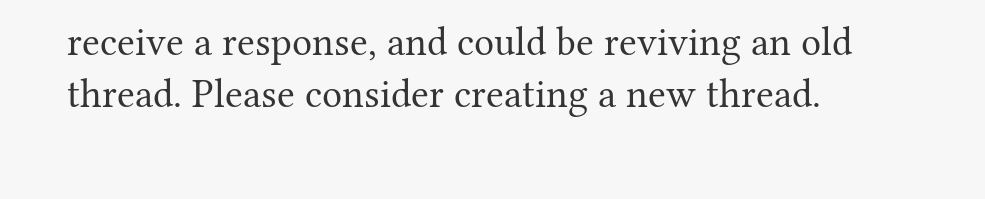receive a response, and could be reviving an old thread. Please consider creating a new thread.